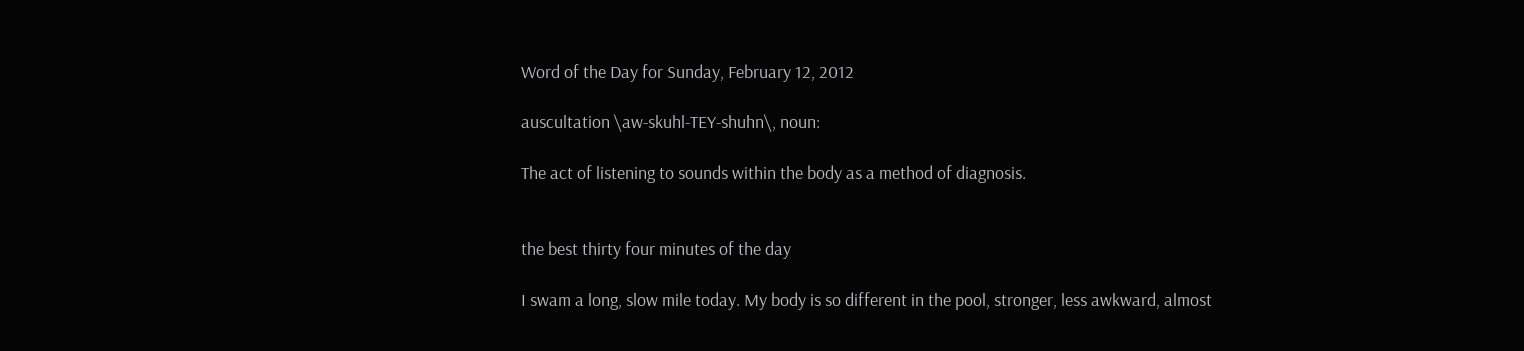Word of the Day for Sunday, February 12, 2012

auscultation \aw-skuhl-TEY-shuhn\, noun:

The act of listening to sounds within the body as a method of diagnosis.


the best thirty four minutes of the day

I swam a long, slow mile today. My body is so different in the pool, stronger, less awkward, almost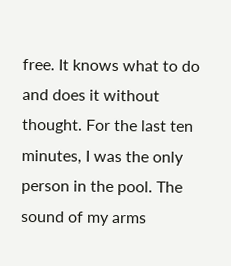free. It knows what to do and does it without thought. For the last ten minutes, I was the only person in the pool. The sound of my arms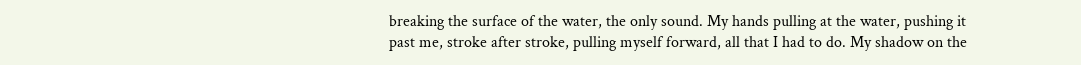breaking the surface of the water, the only sound. My hands pulling at the water, pushing it past me, stroke after stroke, pulling myself forward, all that I had to do. My shadow on the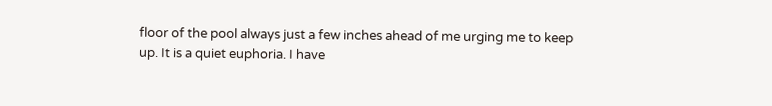floor of the pool always just a few inches ahead of me urging me to keep up. It is a quiet euphoria. I have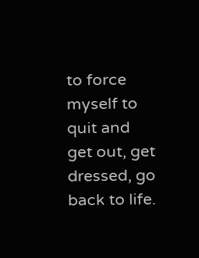to force myself to quit and get out, get dressed, go back to life.